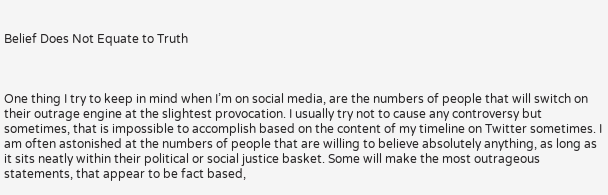Belief Does Not Equate to Truth



One thing I try to keep in mind when I’m on social media, are the numbers of people that will switch on their outrage engine at the slightest provocation. I usually try not to cause any controversy but sometimes, that is impossible to accomplish based on the content of my timeline on Twitter sometimes. I am often astonished at the numbers of people that are willing to believe absolutely anything, as long as it sits neatly within their political or social justice basket. Some will make the most outrageous statements, that appear to be fact based,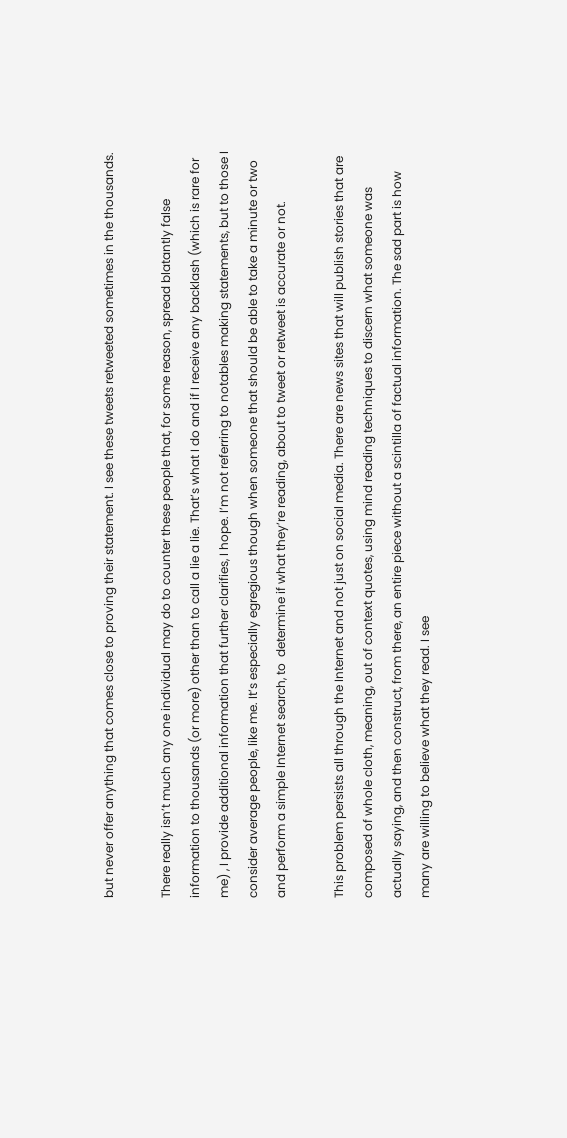but never offer anything that comes close to proving their statement. I see these tweets retweeted sometimes in the thousands.

There really isn’t much any one individual may do to counter these people that, for some reason, spread blatantly false information to thousands (or more) other than to call a lie a lie. That’s what I do and if I receive any backlash (which is rare for me) , I provide additional information that further clarifies, I hope. I’m not referring to notables making statements, but to those I consider average people, like me. It’s especially egregious though when someone that should be able to take a minute or two and perform a simple Internet search, to  determine if what they’re reading, about to tweet or retweet is accurate or not.

This problem persists all through the Internet and not just on social media. There are news sites that will publish stories that are composed of whole cloth, meaning, out of context quotes, using mind reading techniques to discern what someone was actually saying, and then construct, from there, an entire piece without a scintilla of factual information. The sad part is how many are willing to believe what they read. I see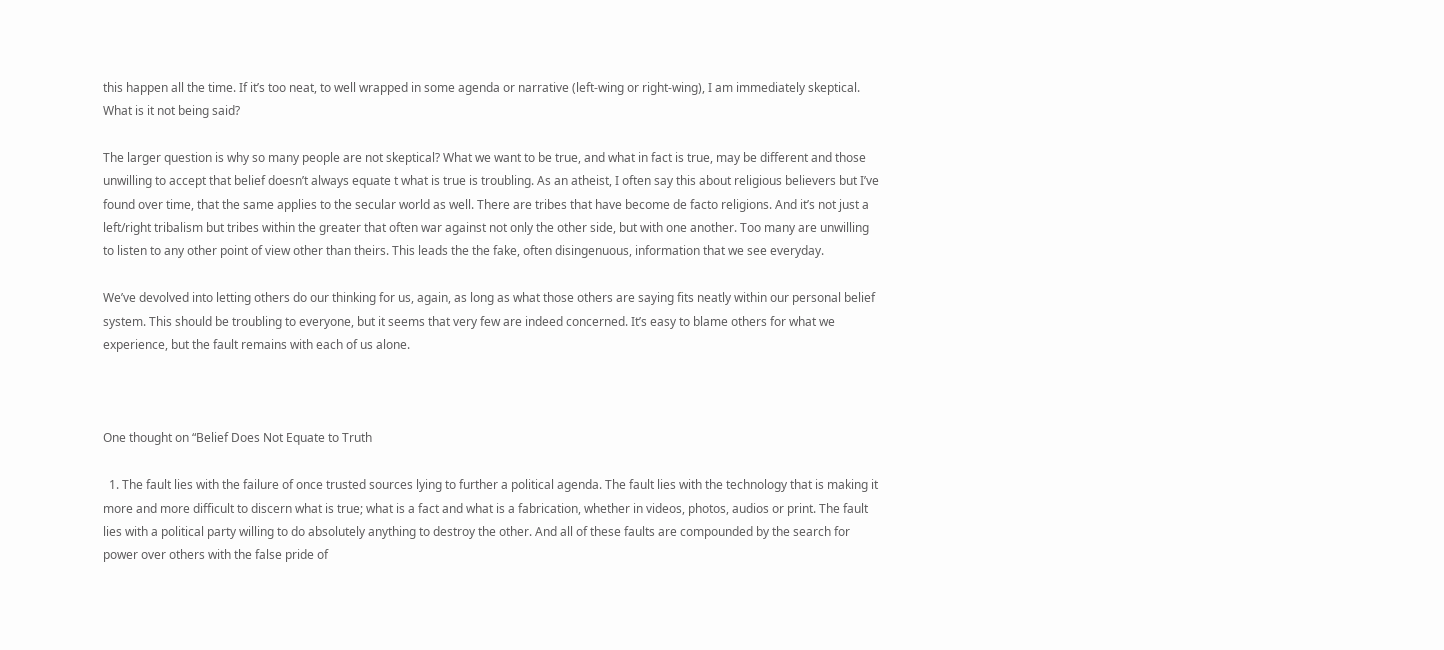this happen all the time. If it’s too neat, to well wrapped in some agenda or narrative (left-wing or right-wing), I am immediately skeptical. What is it not being said?

The larger question is why so many people are not skeptical? What we want to be true, and what in fact is true, may be different and those unwilling to accept that belief doesn’t always equate t what is true is troubling. As an atheist, I often say this about religious believers but I’ve found over time, that the same applies to the secular world as well. There are tribes that have become de facto religions. And it’s not just a left/right tribalism but tribes within the greater that often war against not only the other side, but with one another. Too many are unwilling to listen to any other point of view other than theirs. This leads the the fake, often disingenuous, information that we see everyday.

We’ve devolved into letting others do our thinking for us, again, as long as what those others are saying fits neatly within our personal belief system. This should be troubling to everyone, but it seems that very few are indeed concerned. It’s easy to blame others for what we experience, but the fault remains with each of us alone.



One thought on “Belief Does Not Equate to Truth

  1. The fault lies with the failure of once trusted sources lying to further a political agenda. The fault lies with the technology that is making it more and more difficult to discern what is true; what is a fact and what is a fabrication, whether in videos, photos, audios or print. The fault lies with a political party willing to do absolutely anything to destroy the other. And all of these faults are compounded by the search for power over others with the false pride of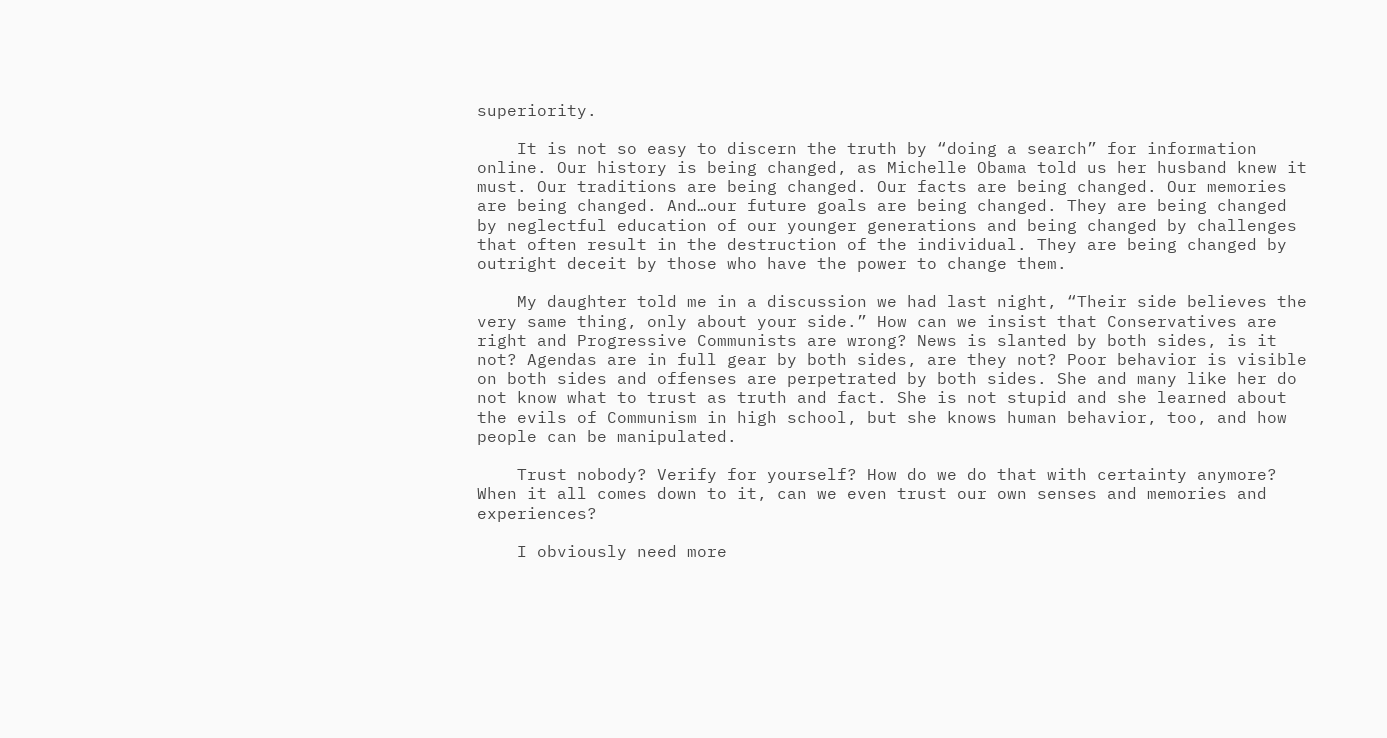superiority.

    It is not so easy to discern the truth by “doing a search” for information online. Our history is being changed, as Michelle Obama told us her husband knew it must. Our traditions are being changed. Our facts are being changed. Our memories are being changed. And…our future goals are being changed. They are being changed by neglectful education of our younger generations and being changed by challenges that often result in the destruction of the individual. They are being changed by outright deceit by those who have the power to change them.

    My daughter told me in a discussion we had last night, “Their side believes the very same thing, only about your side.” How can we insist that Conservatives are right and Progressive Communists are wrong? News is slanted by both sides, is it not? Agendas are in full gear by both sides, are they not? Poor behavior is visible on both sides and offenses are perpetrated by both sides. She and many like her do not know what to trust as truth and fact. She is not stupid and she learned about the evils of Communism in high school, but she knows human behavior, too, and how people can be manipulated.

    Trust nobody? Verify for yourself? How do we do that with certainty anymore? When it all comes down to it, can we even trust our own senses and memories and experiences?

    I obviously need more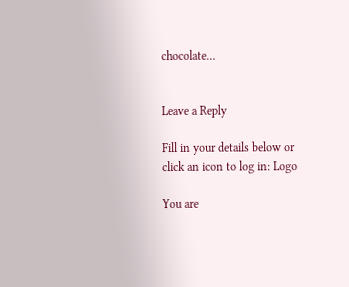chocolate…


Leave a Reply

Fill in your details below or click an icon to log in: Logo

You are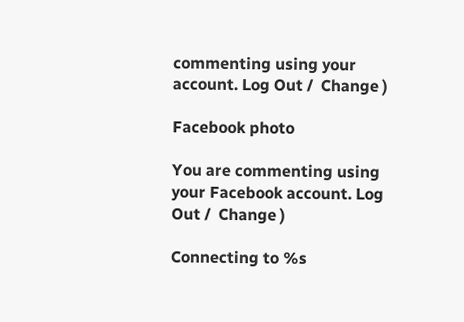commenting using your account. Log Out /  Change )

Facebook photo

You are commenting using your Facebook account. Log Out /  Change )

Connecting to %s